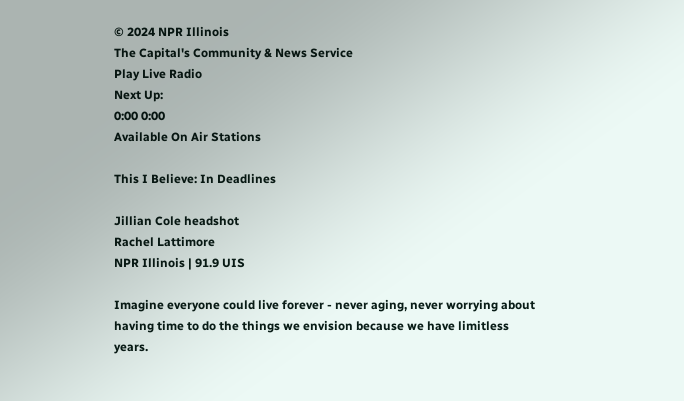© 2024 NPR Illinois
The Capital's Community & News Service
Play Live Radio
Next Up:
0:00 0:00
Available On Air Stations

This I Believe: In Deadlines

Jillian Cole headshot
Rachel Lattimore
NPR Illinois | 91.9 UIS

Imagine everyone could live forever - never aging, never worrying about having time to do the things we envision because we have limitless years.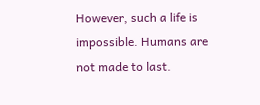However, such a life is impossible. Humans are not made to last.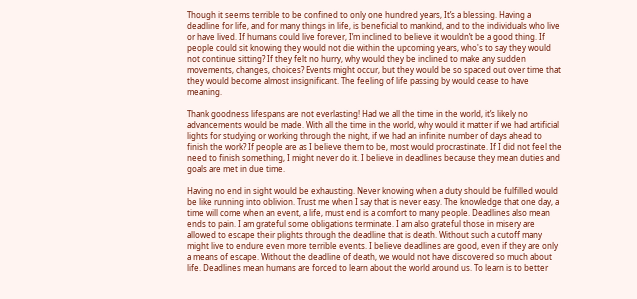Though it seems terrible to be confined to only one hundred years, It’s a blessing. Having a deadline for life, and for many things in life, is beneficial to mankind, and to the individuals who live or have lived. If humans could live forever, I’m inclined to believe it wouldn’t be a good thing. If people could sit knowing they would not die within the upcoming years, who's to say they would not continue sitting? If they felt no hurry, why would they be inclined to make any sudden movements, changes, choices? Events might occur, but they would be so spaced out over time that they would become almost insignificant. The feeling of life passing by would cease to have meaning.

Thank goodness lifespans are not everlasting! Had we all the time in the world, it’s likely no advancements would be made. With all the time in the world, why would it matter if we had artificial lights for studying or working through the night, if we had an infinite number of days ahead to finish the work? If people are as I believe them to be, most would procrastinate. If I did not feel the need to finish something, I might never do it. I believe in deadlines because they mean duties and goals are met in due time.

Having no end in sight would be exhausting. Never knowing when a duty should be fulfilled would be like running into oblivion. Trust me when I say that is never easy. The knowledge that one day, a time will come when an event, a life, must end is a comfort to many people. Deadlines also mean ends to pain. I am grateful some obligations terminate. I am also grateful those in misery are allowed to escape their plights through the deadline that is death. Without such a cutoff many might live to endure even more terrible events. I believe deadlines are good, even if they are only a means of escape. Without the deadline of death, we would not have discovered so much about life. Deadlines mean humans are forced to learn about the world around us. To learn is to better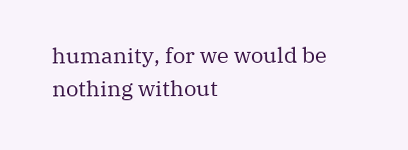humanity, for we would be nothing without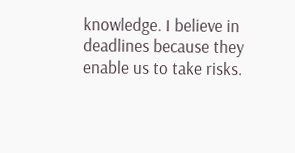knowledge. I believe in deadlines because they enable us to take risks.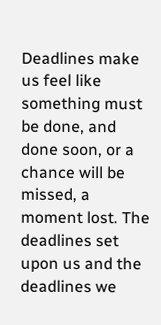Deadlines make us feel like something must be done, and done soon, or a chance will be missed, a moment lost. The deadlines set upon us and the deadlines we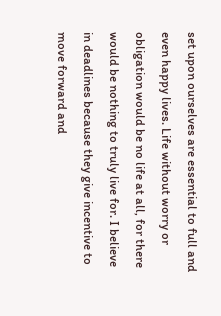set upon ourselves are essential to full and even happy lives. Life without worry or obligation would be no life at all, for there would be nothing to truly live for. I believe in deadlines because they give incentive to move forward and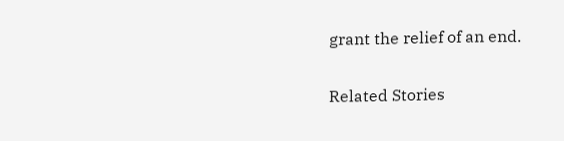grant the relief of an end.

Related Stories